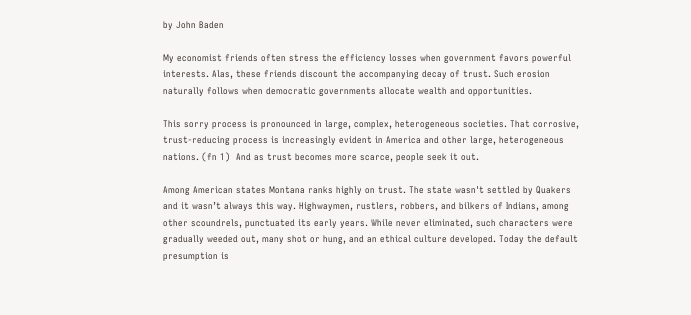by John Baden

My economist friends often stress the efficiency losses when government favors powerful interests. Alas, these friends discount the accompanying decay of trust. Such erosion naturally follows when democratic governments allocate wealth and opportunities.

This sorry process is pronounced in large, complex, heterogeneous societies. That corrosive, trust-reducing process is increasingly evident in America and other large, heterogeneous nations. (fn 1)  And as trust becomes more scarce, people seek it out.

Among American states Montana ranks highly on trust. The state wasn't settled by Quakers and it wasn’t always this way. Highwaymen, rustlers, robbers, and bilkers of Indians, among other scoundrels, punctuated its early years. While never eliminated, such characters were gradually weeded out, many shot or hung, and an ethical culture developed. Today the default presumption is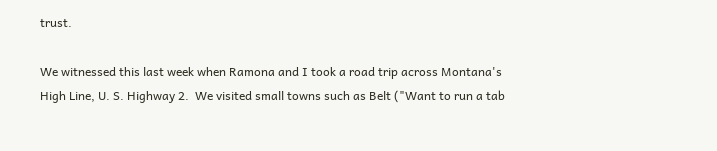trust.

We witnessed this last week when Ramona and I took a road trip across Montana's High Line, U. S. Highway 2.  We visited small towns such as Belt ("Want to run a tab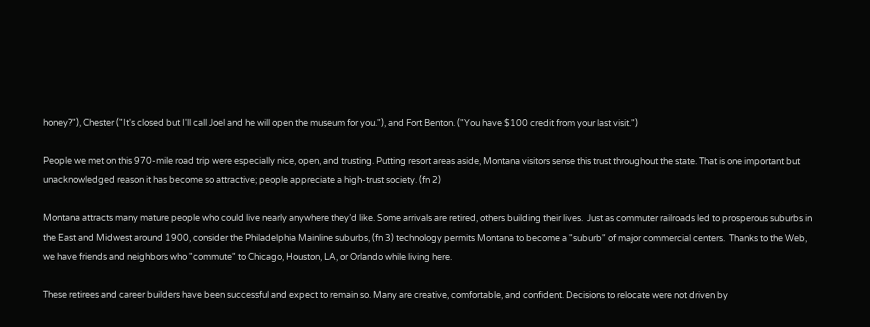honey?"), Chester ("It's closed but I'll call Joel and he will open the museum for you."), and Fort Benton. ("You have $100 credit from your last visit.")

People we met on this 970-mile road trip were especially nice, open, and trusting. Putting resort areas aside, Montana visitors sense this trust throughout the state. That is one important but unacknowledged reason it has become so attractive; people appreciate a high-trust society. (fn 2)

Montana attracts many mature people who could live nearly anywhere they’d like. Some arrivals are retired, others building their lives.  Just as commuter railroads led to prosperous suburbs in the East and Midwest around 1900, consider the Philadelphia Mainline suburbs, (fn 3) technology permits Montana to become a "suburb" of major commercial centers.  Thanks to the Web, we have friends and neighbors who "commute" to Chicago, Houston, LA, or Orlando while living here.

These retirees and career builders have been successful and expect to remain so. Many are creative, comfortable, and confident. Decisions to relocate were not driven by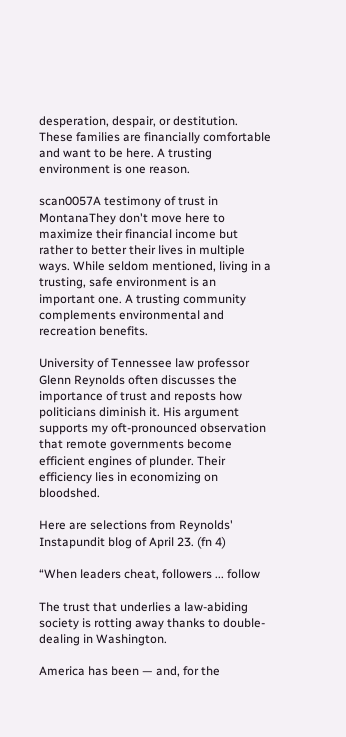desperation, despair, or destitution. These families are financially comfortable and want to be here. A trusting environment is one reason.

scan0057A testimony of trust in MontanaThey don't move here to maximize their financial income but rather to better their lives in multiple ways. While seldom mentioned, living in a trusting, safe environment is an important one. A trusting community complements environmental and recreation benefits.

University of Tennessee law professor Glenn Reynolds often discusses the importance of trust and reposts how politicians diminish it. His argument supports my oft-pronounced observation that remote governments become efficient engines of plunder. Their efficiency lies in economizing on bloodshed.

Here are selections from Reynolds' Instapundit blog of April 23. (fn 4)

“When leaders cheat, followers ... follow

The trust that underlies a law-abiding society is rotting away thanks to double-dealing in Washington.

America has been — and, for the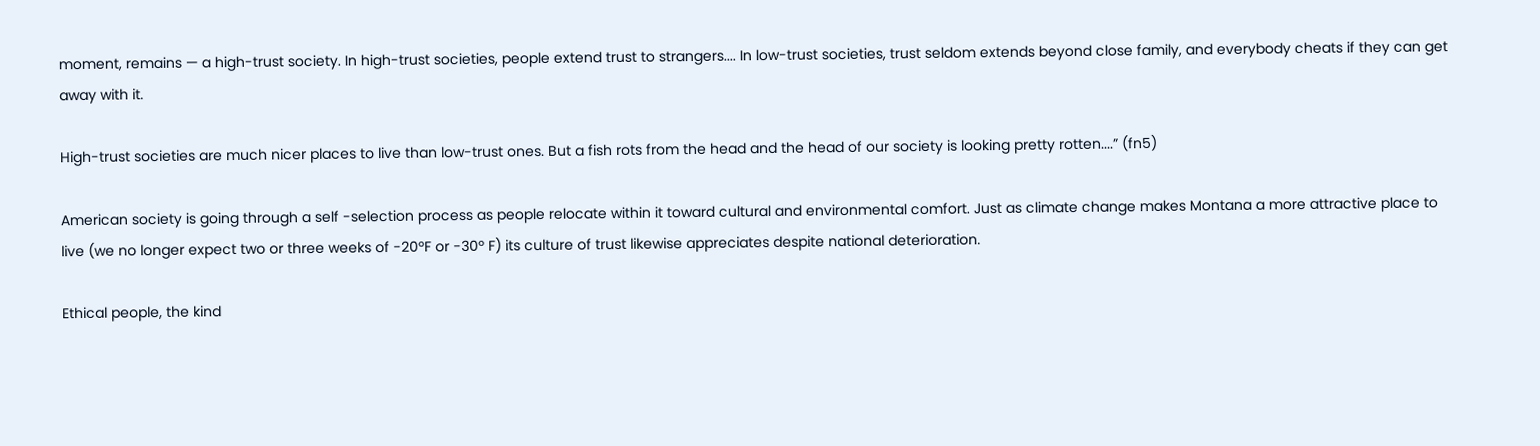moment, remains — a high-trust society. In high-trust societies, people extend trust to strangers.... In low-trust societies, trust seldom extends beyond close family, and everybody cheats if they can get away with it.

High-trust societies are much nicer places to live than low-trust ones. But a fish rots from the head and the head of our society is looking pretty rotten....” (fn5)

American society is going through a self -selection process as people relocate within it toward cultural and environmental comfort. Just as climate change makes Montana a more attractive place to live (we no longer expect two or three weeks of -20ºF or -30º F) its culture of trust likewise appreciates despite national deterioration.

Ethical people, the kind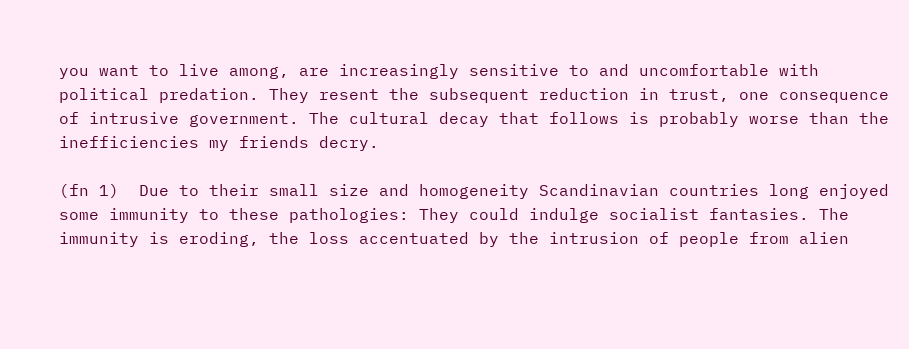you want to live among, are increasingly sensitive to and uncomfortable with political predation. They resent the subsequent reduction in trust, one consequence of intrusive government. The cultural decay that follows is probably worse than the inefficiencies my friends decry.

(fn 1)  Due to their small size and homogeneity Scandinavian countries long enjoyed some immunity to these pathologies: They could indulge socialist fantasies. The immunity is eroding, the loss accentuated by the intrusion of people from alien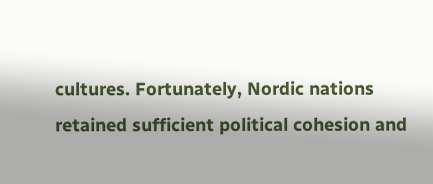cultures. Fortunately, Nordic nations retained sufficient political cohesion and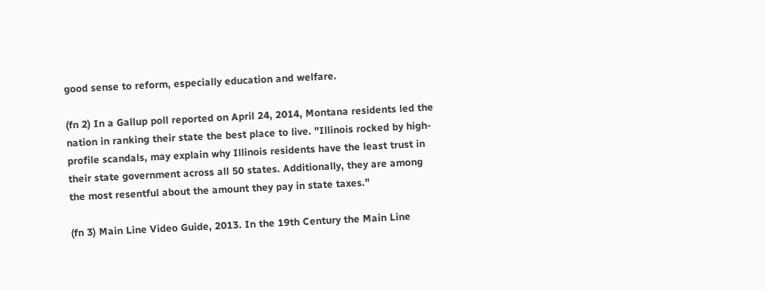good sense to reform, especially education and welfare.

(fn 2) In a Gallup poll reported on April 24, 2014, Montana residents led the nation in ranking their state the best place to live. "Illinois rocked by high-profile scandals, may explain why Illinois residents have the least trust in their state government across all 50 states. Additionally, they are among the most resentful about the amount they pay in state taxes."

(fn 3) Main Line Video Guide, 2013. In the 19th Century the Main Line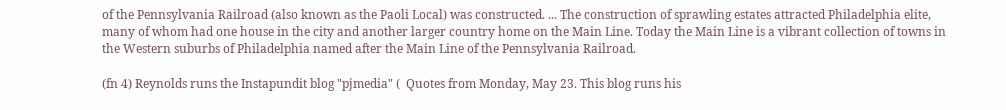of the Pennsylvania Railroad (also known as the Paoli Local) was constructed. ... The construction of sprawling estates attracted Philadelphia elite, many of whom had one house in the city and another larger country home on the Main Line. Today the Main Line is a vibrant collection of towns in the Western suburbs of Philadelphia named after the Main Line of the Pennsylvania Railroad.

(fn 4) Reynolds runs the Instapundit blog "pjmedia" (  Quotes from Monday, May 23. This blog runs his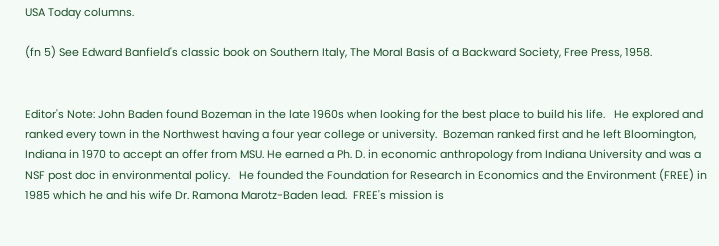USA Today columns.

(fn 5) See Edward Banfield's classic book on Southern Italy, The Moral Basis of a Backward Society, Free Press, 1958.


Editor's Note: John Baden found Bozeman in the late 1960s when looking for the best place to build his life.   He explored and ranked every town in the Northwest having a four year college or university.  Bozeman ranked first and he left Bloomington, Indiana in 1970 to accept an offer from MSU. He earned a Ph. D. in economic anthropology from Indiana University and was a NSF post doc in environmental policy.   He founded the Foundation for Research in Economics and the Environment (FREE) in 1985 which he and his wife Dr. Ramona Marotz-Baden lead.  FREE's mission is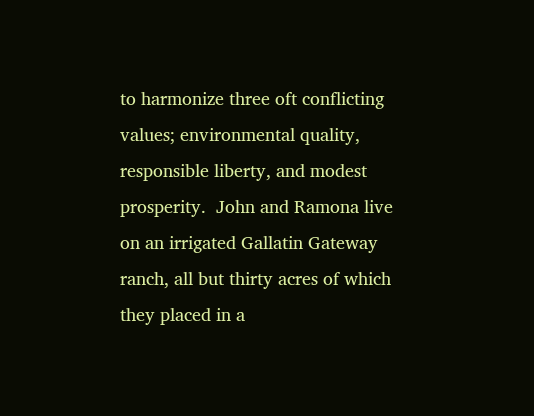to harmonize three oft conflicting values; environmental quality, responsible liberty, and modest prosperity.  John and Ramona live on an irrigated Gallatin Gateway ranch, all but thirty acres of which they placed in a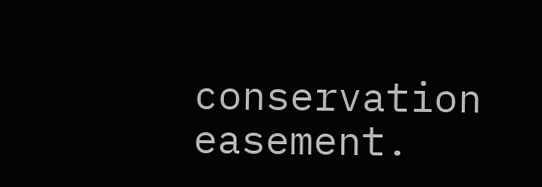conservation easement.